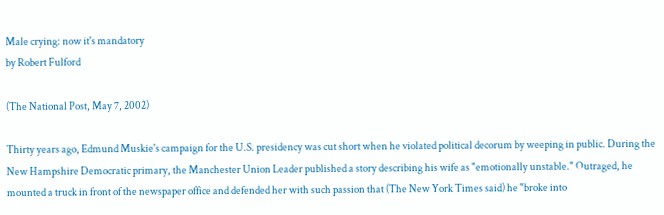Male crying: now it's mandatory
by Robert Fulford

(The National Post, May 7, 2002)

Thirty years ago, Edmund Muskie's campaign for the U.S. presidency was cut short when he violated political decorum by weeping in public. During the New Hampshire Democratic primary, the Manchester Union Leader published a story describing his wife as "emotionally unstable." Outraged, he mounted a truck in front of the newspaper office and defended her with such passion that (The New York Times said) he "broke into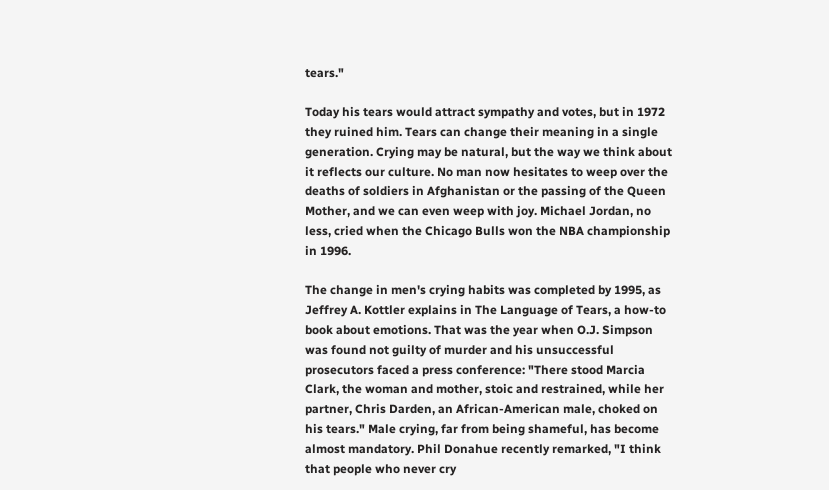tears."

Today his tears would attract sympathy and votes, but in 1972 they ruined him. Tears can change their meaning in a single generation. Crying may be natural, but the way we think about it reflects our culture. No man now hesitates to weep over the deaths of soldiers in Afghanistan or the passing of the Queen Mother, and we can even weep with joy. Michael Jordan, no less, cried when the Chicago Bulls won the NBA championship in 1996.

The change in men's crying habits was completed by 1995, as Jeffrey A. Kottler explains in The Language of Tears, a how-to book about emotions. That was the year when O.J. Simpson was found not guilty of murder and his unsuccessful prosecutors faced a press conference: "There stood Marcia Clark, the woman and mother, stoic and restrained, while her partner, Chris Darden, an African-American male, choked on his tears." Male crying, far from being shameful, has become almost mandatory. Phil Donahue recently remarked, "I think that people who never cry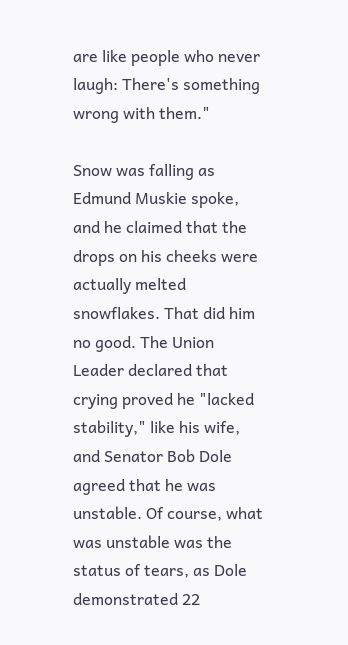are like people who never laugh: There's something wrong with them."

Snow was falling as Edmund Muskie spoke, and he claimed that the drops on his cheeks were actually melted snowflakes. That did him no good. The Union Leader declared that crying proved he "lacked stability," like his wife, and Senator Bob Dole agreed that he was unstable. Of course, what was unstable was the status of tears, as Dole demonstrated 22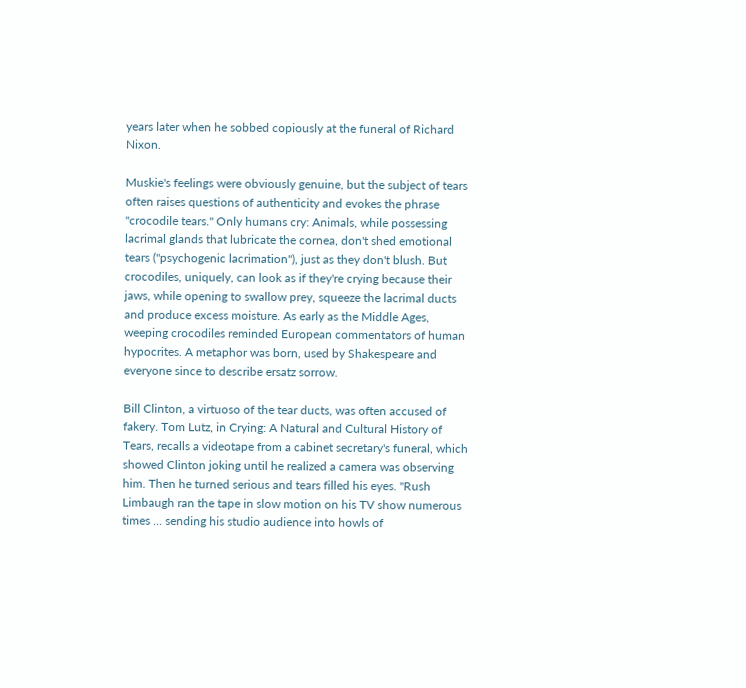years later when he sobbed copiously at the funeral of Richard Nixon.

Muskie's feelings were obviously genuine, but the subject of tears often raises questions of authenticity and evokes the phrase "crocodile tears." Only humans cry: Animals, while possessing lacrimal glands that lubricate the cornea, don't shed emotional tears ("psychogenic lacrimation"), just as they don't blush. But crocodiles, uniquely, can look as if they're crying because their jaws, while opening to swallow prey, squeeze the lacrimal ducts and produce excess moisture. As early as the Middle Ages, weeping crocodiles reminded European commentators of human hypocrites. A metaphor was born, used by Shakespeare and everyone since to describe ersatz sorrow.

Bill Clinton, a virtuoso of the tear ducts, was often accused of fakery. Tom Lutz, in Crying: A Natural and Cultural History of Tears, recalls a videotape from a cabinet secretary's funeral, which showed Clinton joking until he realized a camera was observing him. Then he turned serious and tears filled his eyes. "Rush Limbaugh ran the tape in slow motion on his TV show numerous times ... sending his studio audience into howls of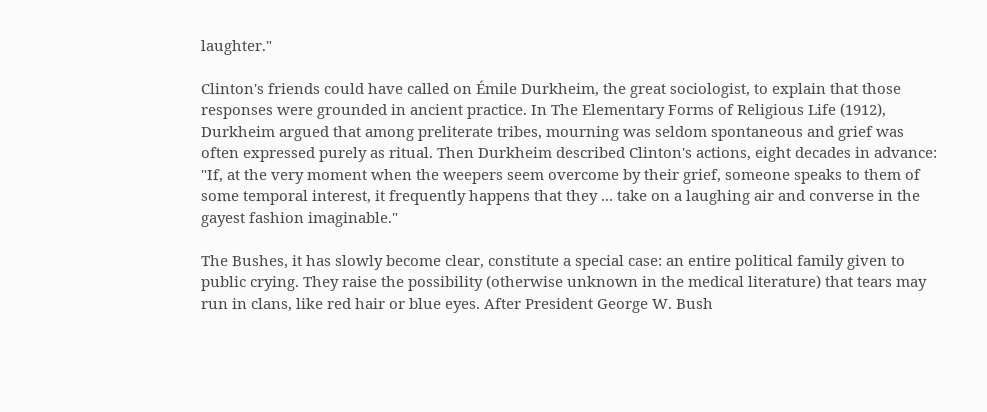laughter."

Clinton's friends could have called on Émile Durkheim, the great sociologist, to explain that those responses were grounded in ancient practice. In The Elementary Forms of Religious Life (1912), Durkheim argued that among preliterate tribes, mourning was seldom spontaneous and grief was often expressed purely as ritual. Then Durkheim described Clinton's actions, eight decades in advance: "If, at the very moment when the weepers seem overcome by their grief, someone speaks to them of some temporal interest, it frequently happens that they ... take on a laughing air and converse in the gayest fashion imaginable."

The Bushes, it has slowly become clear, constitute a special case: an entire political family given to public crying. They raise the possibility (otherwise unknown in the medical literature) that tears may run in clans, like red hair or blue eyes. After President George W. Bush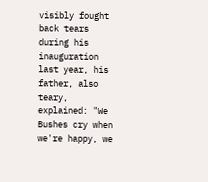visibly fought back tears during his inauguration last year, his father, also teary, explained: "We Bushes cry when we're happy, we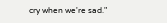cry when we're sad."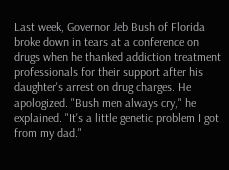Last week, Governor Jeb Bush of Florida broke down in tears at a conference on drugs when he thanked addiction treatment professionals for their support after his daughter's arrest on drug charges. He apologized. "Bush men always cry," he explained. "It's a little genetic problem I got from my dad."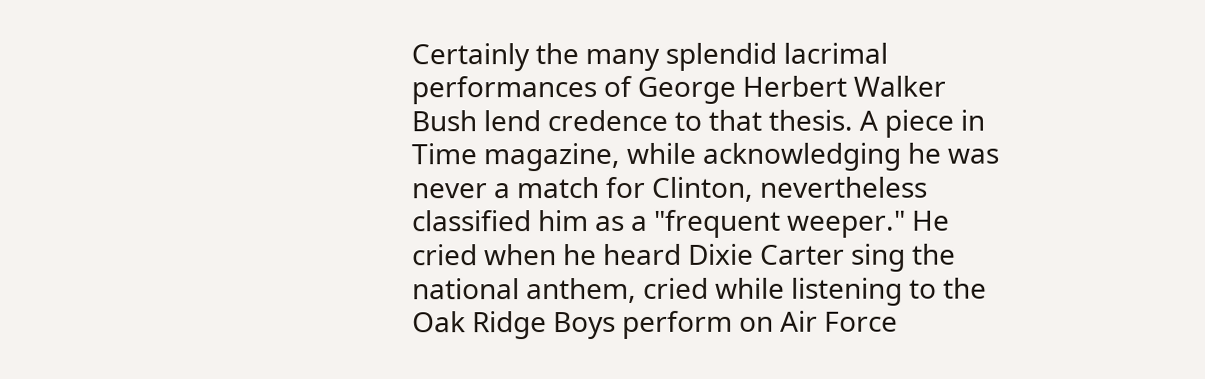Certainly the many splendid lacrimal performances of George Herbert Walker Bush lend credence to that thesis. A piece in Time magazine, while acknowledging he was never a match for Clinton, nevertheless classified him as a "frequent weeper." He cried when he heard Dixie Carter sing the national anthem, cried while listening to the Oak Ridge Boys perform on Air Force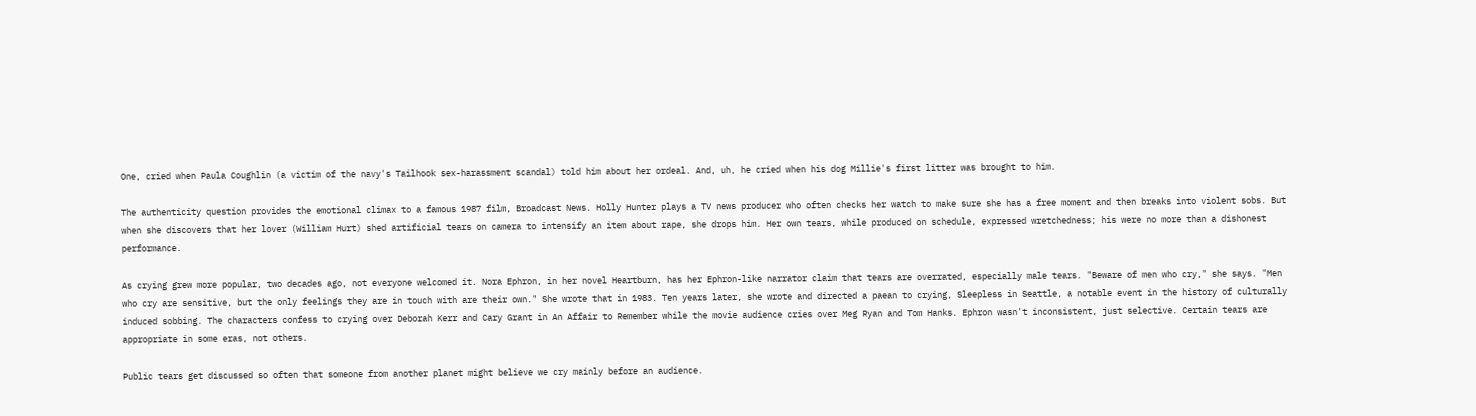One, cried when Paula Coughlin (a victim of the navy's Tailhook sex-harassment scandal) told him about her ordeal. And, uh, he cried when his dog Millie's first litter was brought to him.

The authenticity question provides the emotional climax to a famous 1987 film, Broadcast News. Holly Hunter plays a TV news producer who often checks her watch to make sure she has a free moment and then breaks into violent sobs. But when she discovers that her lover (William Hurt) shed artificial tears on camera to intensify an item about rape, she drops him. Her own tears, while produced on schedule, expressed wretchedness; his were no more than a dishonest performance.

As crying grew more popular, two decades ago, not everyone welcomed it. Nora Ephron, in her novel Heartburn, has her Ephron-like narrator claim that tears are overrated, especially male tears. "Beware of men who cry," she says. "Men who cry are sensitive, but the only feelings they are in touch with are their own." She wrote that in 1983. Ten years later, she wrote and directed a paean to crying, Sleepless in Seattle, a notable event in the history of culturally induced sobbing. The characters confess to crying over Deborah Kerr and Cary Grant in An Affair to Remember while the movie audience cries over Meg Ryan and Tom Hanks. Ephron wasn't inconsistent, just selective. Certain tears are appropriate in some eras, not others.

Public tears get discussed so often that someone from another planet might believe we cry mainly before an audience.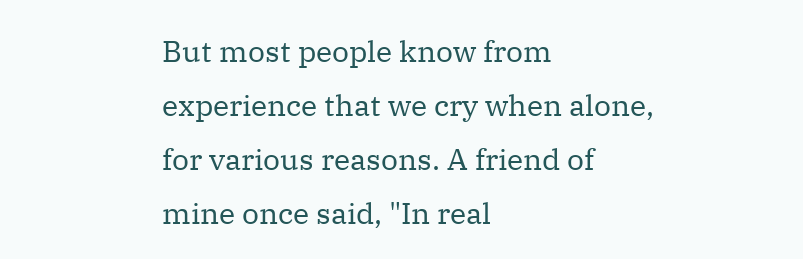But most people know from experience that we cry when alone, for various reasons. A friend of mine once said, "In real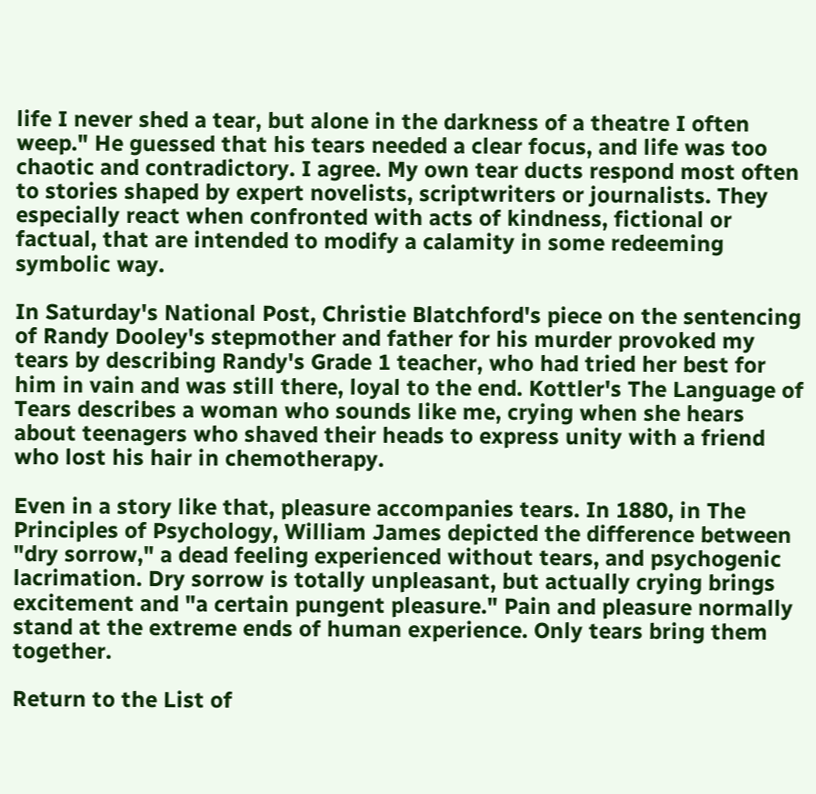life I never shed a tear, but alone in the darkness of a theatre I often weep." He guessed that his tears needed a clear focus, and life was too chaotic and contradictory. I agree. My own tear ducts respond most often to stories shaped by expert novelists, scriptwriters or journalists. They especially react when confronted with acts of kindness, fictional or factual, that are intended to modify a calamity in some redeeming symbolic way.

In Saturday's National Post, Christie Blatchford's piece on the sentencing of Randy Dooley's stepmother and father for his murder provoked my tears by describing Randy's Grade 1 teacher, who had tried her best for him in vain and was still there, loyal to the end. Kottler's The Language of Tears describes a woman who sounds like me, crying when she hears about teenagers who shaved their heads to express unity with a friend who lost his hair in chemotherapy.

Even in a story like that, pleasure accompanies tears. In 1880, in The Principles of Psychology, William James depicted the difference between "dry sorrow," a dead feeling experienced without tears, and psychogenic lacrimation. Dry sorrow is totally unpleasant, but actually crying brings excitement and "a certain pungent pleasure." Pain and pleasure normally stand at the extreme ends of human experience. Only tears bring them together.

Return to the List of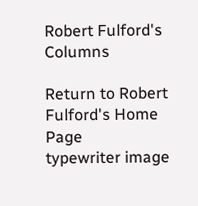Robert Fulford's Columns

Return to Robert Fulford's Home Page
typewriter image